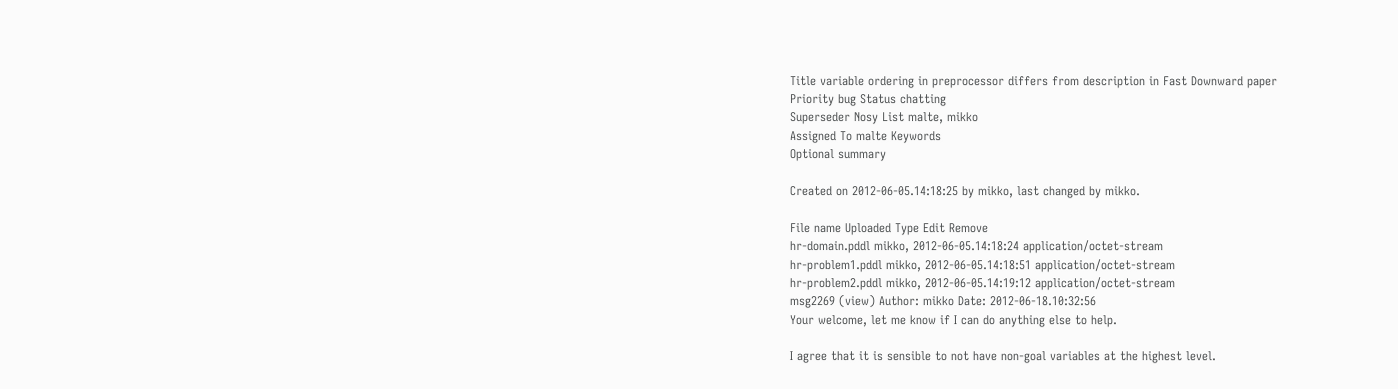Title variable ordering in preprocessor differs from description in Fast Downward paper
Priority bug Status chatting
Superseder Nosy List malte, mikko
Assigned To malte Keywords
Optional summary

Created on 2012-06-05.14:18:25 by mikko, last changed by mikko.

File name Uploaded Type Edit Remove
hr-domain.pddl mikko, 2012-06-05.14:18:24 application/octet-stream
hr-problem1.pddl mikko, 2012-06-05.14:18:51 application/octet-stream
hr-problem2.pddl mikko, 2012-06-05.14:19:12 application/octet-stream
msg2269 (view) Author: mikko Date: 2012-06-18.10:32:56
Your welcome, let me know if I can do anything else to help.

I agree that it is sensible to not have non-goal variables at the highest level.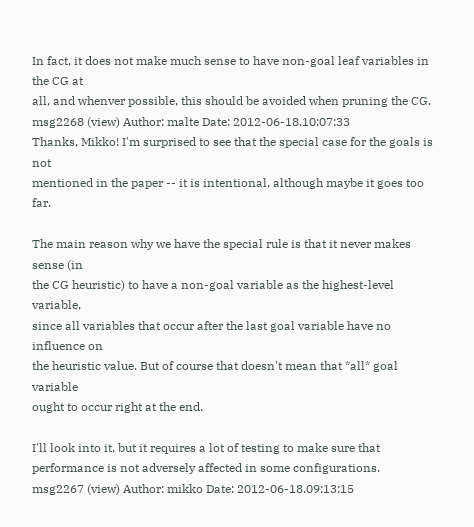In fact, it does not make much sense to have non-goal leaf variables in the CG at
all, and whenver possible, this should be avoided when pruning the CG.
msg2268 (view) Author: malte Date: 2012-06-18.10:07:33
Thanks, Mikko! I'm surprised to see that the special case for the goals is not
mentioned in the paper -- it is intentional, although maybe it goes too far.

The main reason why we have the special rule is that it never makes sense (in
the CG heuristic) to have a non-goal variable as the highest-level variable,
since all variables that occur after the last goal variable have no influence on
the heuristic value. But of course that doesn't mean that *all* goal variable
ought to occur right at the end.

I'll look into it, but it requires a lot of testing to make sure that
performance is not adversely affected in some configurations.
msg2267 (view) Author: mikko Date: 2012-06-18.09:13:15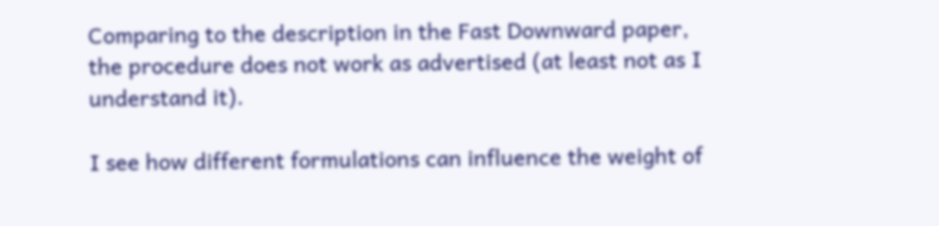Comparing to the description in the Fast Downward paper,
the procedure does not work as advertised (at least not as I understand it).

I see how different formulations can influence the weight of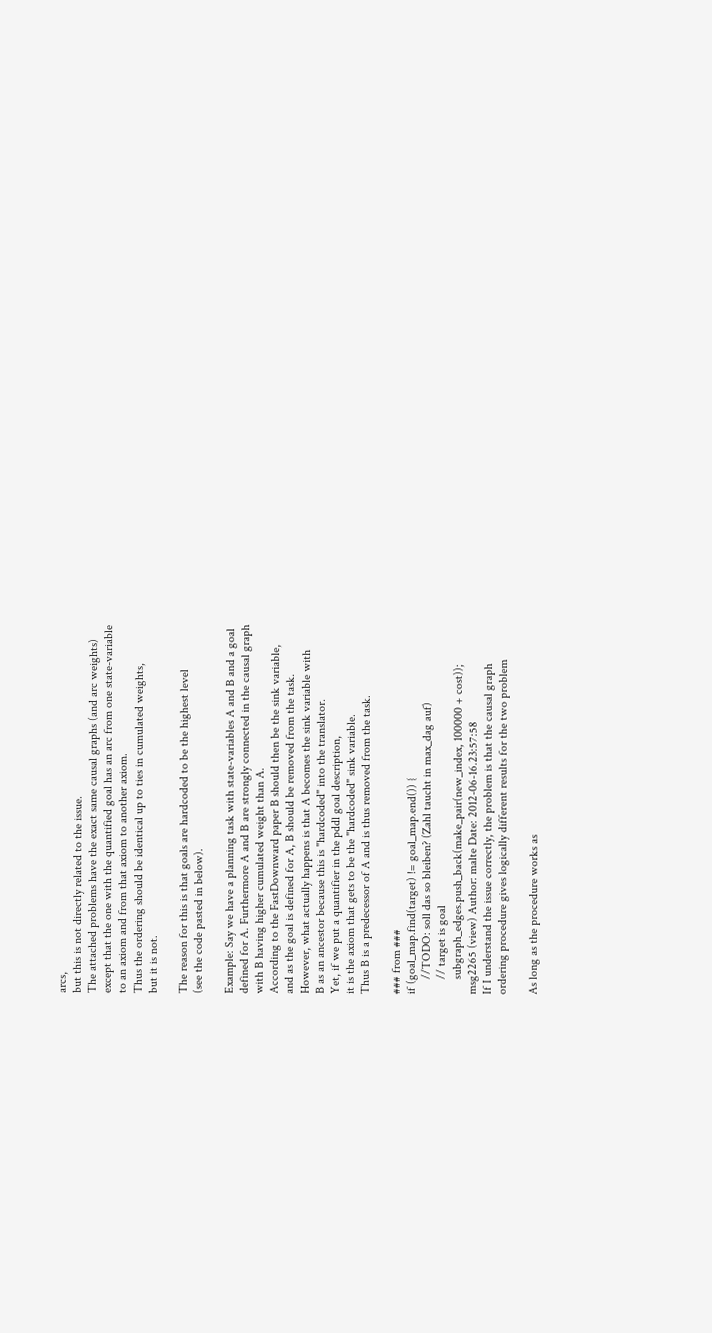arcs,
but this is not directly related to the issue.
The attached problems have the exact same causal graphs (and arc weights)
except that the one with the quantified goal has an arc from one state-variable
to an axiom and from that axiom to another axiom.
Thus the ordering should be identical up to ties in cumulated weights,
but it is not.

The reason for this is that goals are hardcoded to be the highest level
(see the code pasted in below).

Example: Say we have a planning task with state-variables A and B and a goal
defined for A. Furthermore A and B are strongly connected in the causal graph
with B having higher cumulated weight than A.
According to the FastDownward paper B should then be the sink variable,
and as the goal is defined for A, B should be removed from the task.
However, what actually happens is that A becomes the sink variable with
B as an ancestor because this is "hardcoded" into the translator.
Yet, if we put a quantifier in the pddl goal description,
it is the axiom that gets to be the "hardcoded" sink variable.
Thus B is a predecessor of A and is thus removed from the task.

### from ###
if (goal_map.find(target) != goal_map.end()) {
     //TODO: soll das so bleiben? (Zahl taucht in max_dag auf)
     // target is goal
     subgraph_edges.push_back(make_pair(new_index, 100000 + cost));
msg2265 (view) Author: malte Date: 2012-06-16.23:57:58
If I understand the issue correctly, the problem is that the causal graph
ordering procedure gives logically different results for the two problem

As long as the procedure works as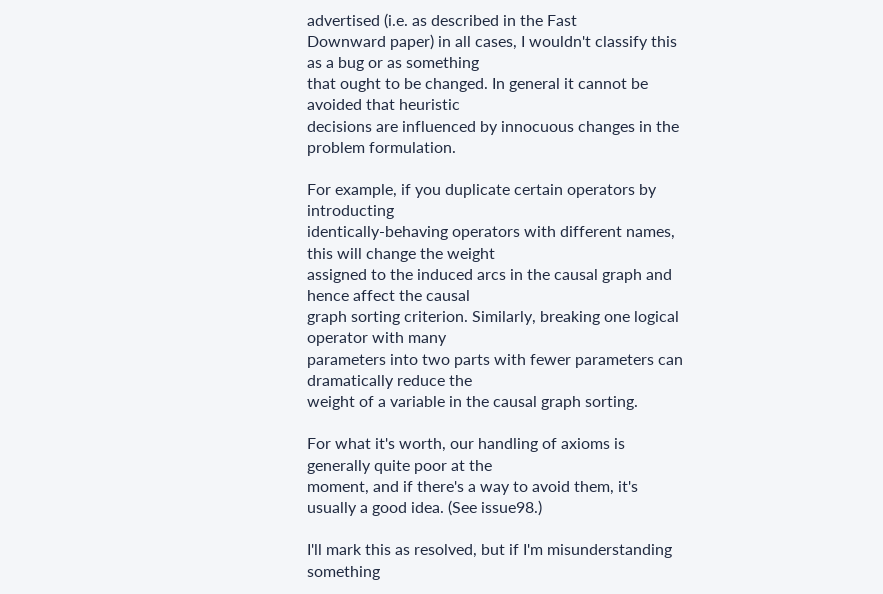advertised (i.e. as described in the Fast
Downward paper) in all cases, I wouldn't classify this as a bug or as something
that ought to be changed. In general it cannot be avoided that heuristic
decisions are influenced by innocuous changes in the problem formulation.

For example, if you duplicate certain operators by introducting
identically-behaving operators with different names, this will change the weight
assigned to the induced arcs in the causal graph and hence affect the causal
graph sorting criterion. Similarly, breaking one logical operator with many
parameters into two parts with fewer parameters can dramatically reduce the
weight of a variable in the causal graph sorting.

For what it's worth, our handling of axioms is generally quite poor at the
moment, and if there's a way to avoid them, it's usually a good idea. (See issue98.)

I'll mark this as resolved, but if I'm misunderstanding something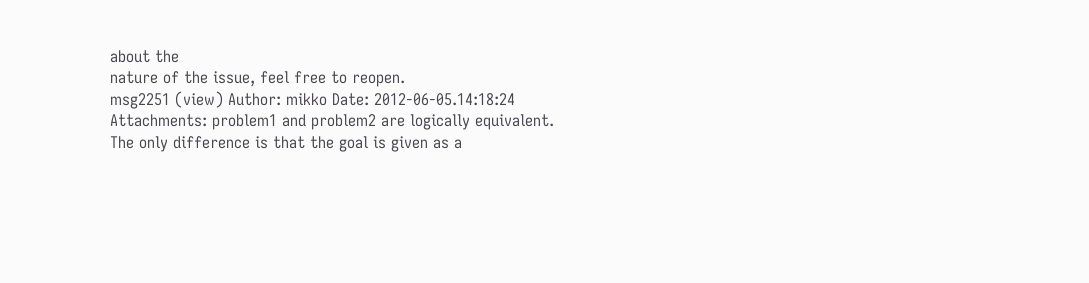about the
nature of the issue, feel free to reopen.
msg2251 (view) Author: mikko Date: 2012-06-05.14:18:24
Attachments: problem1 and problem2 are logically equivalent.
The only difference is that the goal is given as a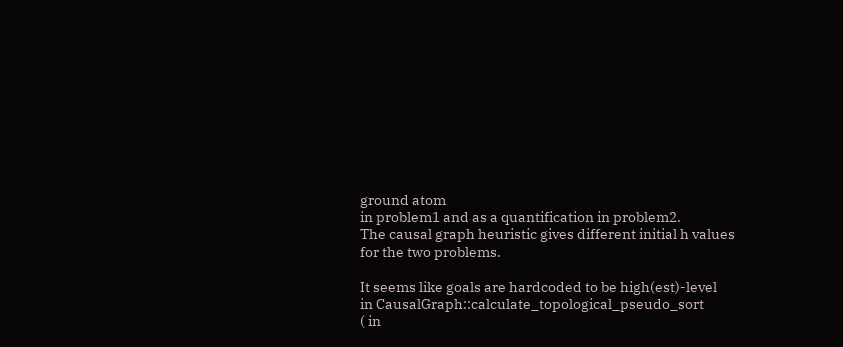ground atom
in problem1 and as a quantification in problem2.
The causal graph heuristic gives different initial h values
for the two problems.

It seems like goals are hardcoded to be high(est)-level
in CausalGraph::calculate_topological_pseudo_sort
( in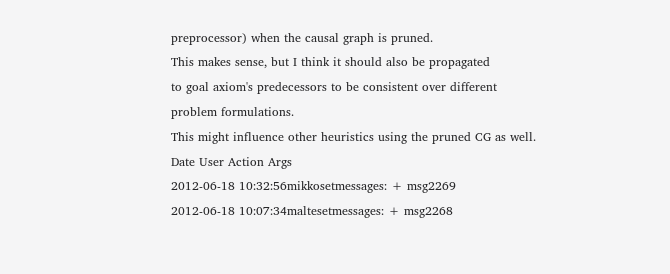preprocessor) when the causal graph is pruned.
This makes sense, but I think it should also be propagated
to goal axiom's predecessors to be consistent over different
problem formulations.
This might influence other heuristics using the pruned CG as well.
Date User Action Args
2012-06-18 10:32:56mikkosetmessages: + msg2269
2012-06-18 10:07:34maltesetmessages: + msg2268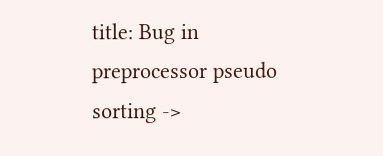title: Bug in preprocessor pseudo sorting ->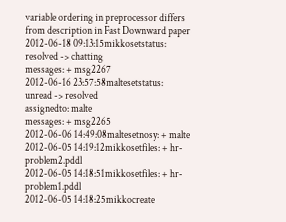variable ordering in preprocessor differs from description in Fast Downward paper
2012-06-18 09:13:15mikkosetstatus: resolved -> chatting
messages: + msg2267
2012-06-16 23:57:58maltesetstatus: unread -> resolved
assignedto: malte
messages: + msg2265
2012-06-06 14:49:08maltesetnosy: + malte
2012-06-05 14:19:12mikkosetfiles: + hr-problem2.pddl
2012-06-05 14:18:51mikkosetfiles: + hr-problem1.pddl
2012-06-05 14:18:25mikkocreate